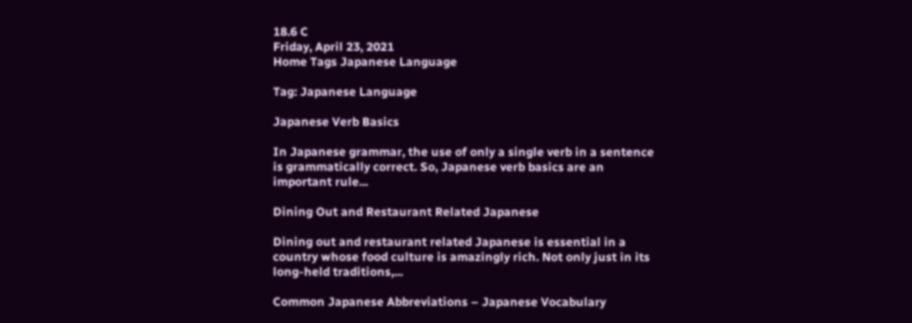18.6 C
Friday, April 23, 2021
Home Tags Japanese Language

Tag: Japanese Language

Japanese Verb Basics

In Japanese grammar, the use of only a single verb in a sentence is grammatically correct. So, Japanese verb basics are an important rule...

Dining Out and Restaurant Related Japanese

Dining out and restaurant related Japanese is essential in a country whose food culture is amazingly rich. Not only just in its long-held traditions,...

Common Japanese Abbreviations – Japanese Vocabulary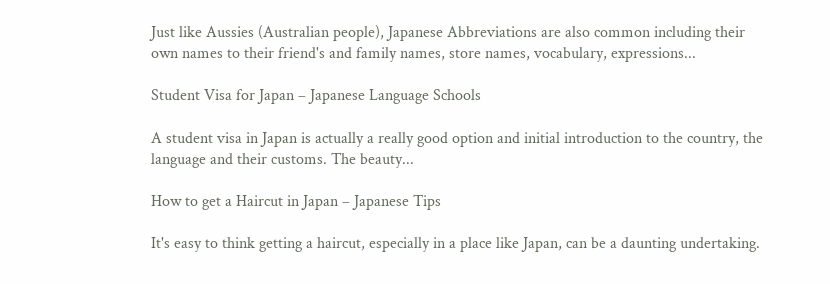Just like Aussies (Australian people), Japanese Abbreviations are also common including their own names to their friend's and family names, store names, vocabulary, expressions...

Student Visa for Japan – Japanese Language Schools

A student visa in Japan is actually a really good option and initial introduction to the country, the language and their customs. The beauty...

How to get a Haircut in Japan – Japanese Tips

It's easy to think getting a haircut, especially in a place like Japan, can be a daunting undertaking.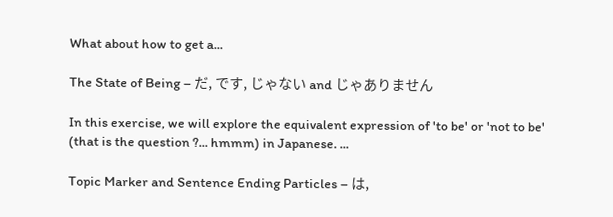What about how to get a...

The State of Being – だ, です, じゃない and じゃありません

In this exercise, we will explore the equivalent expression of 'to be' or 'not to be' (that is the question ?... hmmm) in Japanese. ...

Topic Marker and Sentence Ending Particles – は,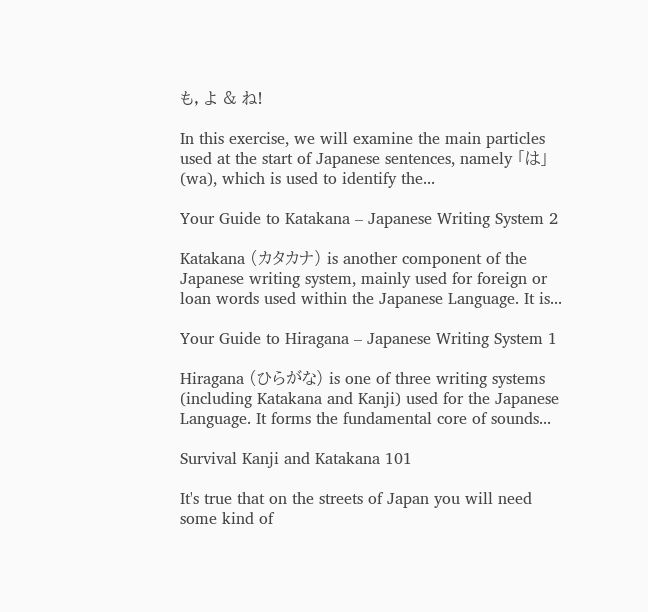も, よ & ね!

In this exercise, we will examine the main particles used at the start of Japanese sentences, namely 「は」(wa), which is used to identify the...

Your Guide to Katakana – Japanese Writing System 2

Katakana (カタカナ) is another component of the Japanese writing system, mainly used for foreign or loan words used within the Japanese Language. It is...

Your Guide to Hiragana – Japanese Writing System 1

Hiragana (ひらがな) is one of three writing systems (including Katakana and Kanji) used for the Japanese Language. It forms the fundamental core of sounds...

Survival Kanji and Katakana 101

It's true that on the streets of Japan you will need some kind of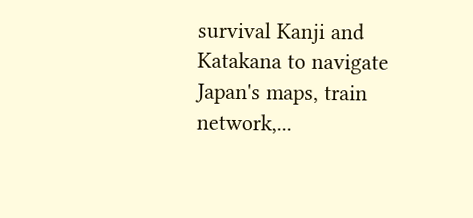survival Kanji and Katakana to navigate Japan's maps, train network,...